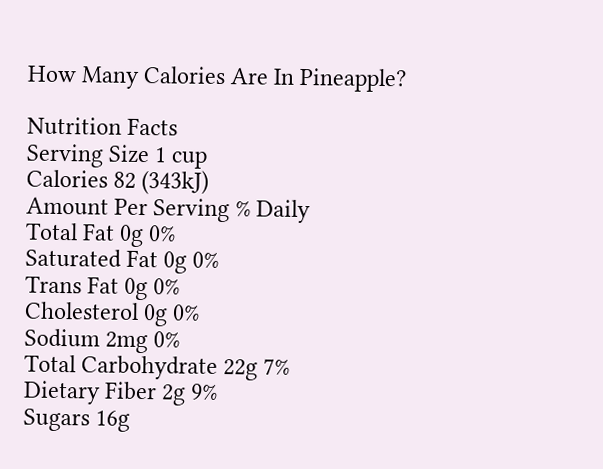How Many Calories Are In Pineapple?

Nutrition Facts
Serving Size 1 cup
Calories 82 (343kJ)
Amount Per Serving % Daily
Total Fat 0g 0%
Saturated Fat 0g 0%
Trans Fat 0g 0%
Cholesterol 0g 0%
Sodium 2mg 0%
Total Carbohydrate 22g 7%
Dietary Fiber 2g 9%
Sugars 16g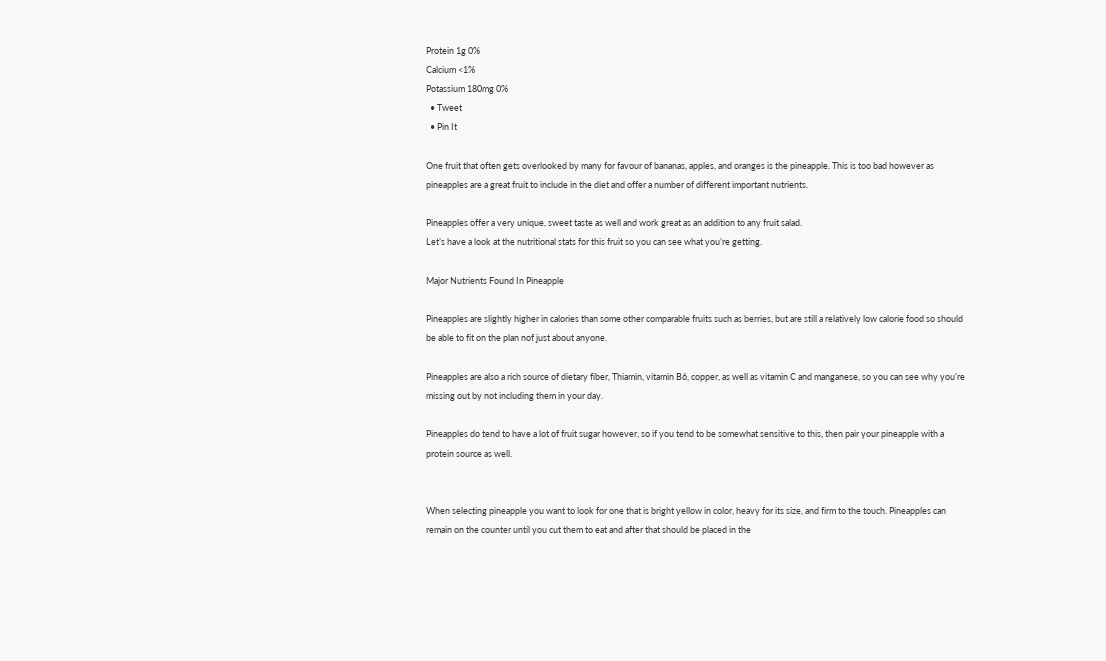Protein 1g 0%
Calcium <1%
Potassium 180mg 0%
  • Tweet
  • Pin It

One fruit that often gets overlooked by many for favour of bananas, apples, and oranges is the pineapple. This is too bad however as pineapples are a great fruit to include in the diet and offer a number of different important nutrients.

Pineapples offer a very unique, sweet taste as well and work great as an addition to any fruit salad.
Let’s have a look at the nutritional stats for this fruit so you can see what you’re getting.

Major Nutrients Found In Pineapple

Pineapples are slightly higher in calories than some other comparable fruits such as berries, but are still a relatively low calorie food so should be able to fit on the plan nof just about anyone.

Pineapples are also a rich source of dietary fiber, Thiamin, vitamin B6, copper, as well as vitamin C and manganese, so you can see why you’re missing out by not including them in your day.

Pineapples do tend to have a lot of fruit sugar however, so if you tend to be somewhat sensitive to this, then pair your pineapple with a protein source as well.


When selecting pineapple you want to look for one that is bright yellow in color, heavy for its size, and firm to the touch. Pineapples can remain on the counter until you cut them to eat and after that should be placed in the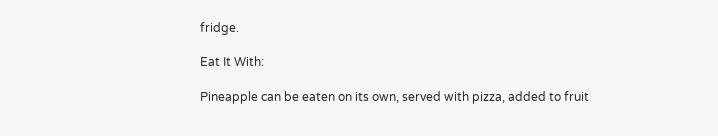fridge.

Eat It With:

Pineapple can be eaten on its own, served with pizza, added to fruit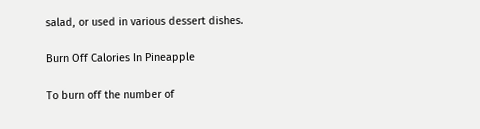salad, or used in various dessert dishes.

Burn Off Calories In Pineapple

To burn off the number of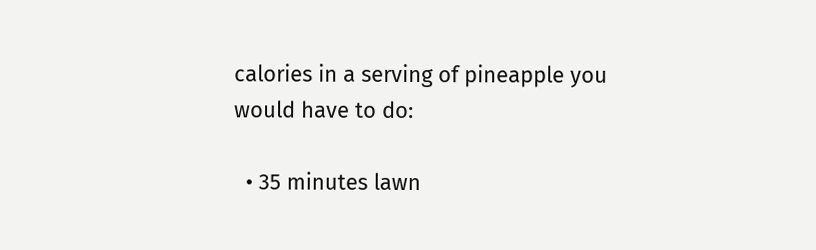calories in a serving of pineapple you would have to do:

  • 35 minutes lawn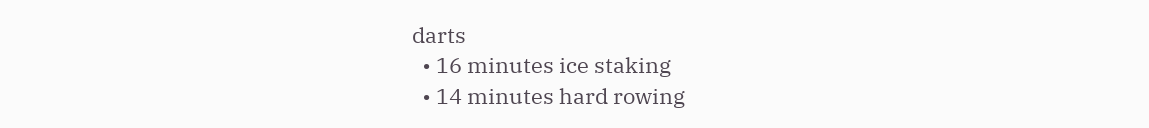darts
  • 16 minutes ice staking
  • 14 minutes hard rowing